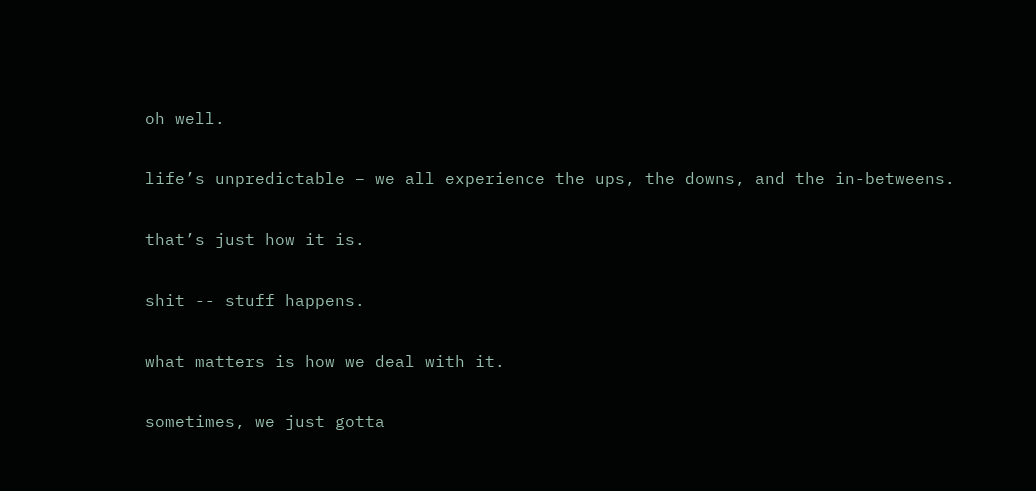oh well.

life’s unpredictable – we all experience the ups, the downs, and the in-betweens.

that’s just how it is.

shit -- stuff happens.

what matters is how we deal with it.

sometimes, we just gotta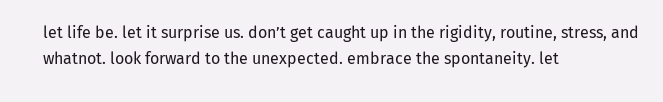let life be. let it surprise us. don’t get caught up in the rigidity, routine, stress, and whatnot. look forward to the unexpected. embrace the spontaneity. let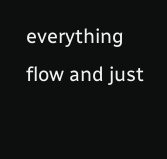everything flow and just